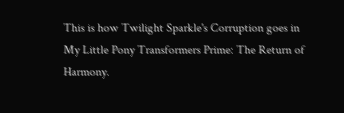This is how Twilight Sparkle's Corruption goes in My Little Pony Transformers Prime: The Return of Harmony.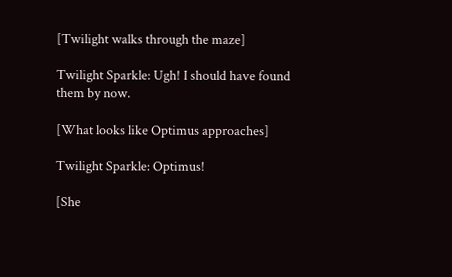[Twilight walks through the maze]

Twilight Sparkle: Ugh! I should have found them by now.

[What looks like Optimus approaches]

Twilight Sparkle: Optimus!

[She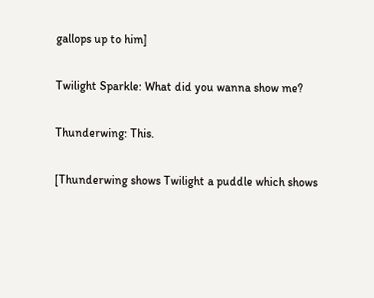gallops up to him]

Twilight Sparkle: What did you wanna show me?

Thunderwing: This.

[Thunderwing shows Twilight a puddle which shows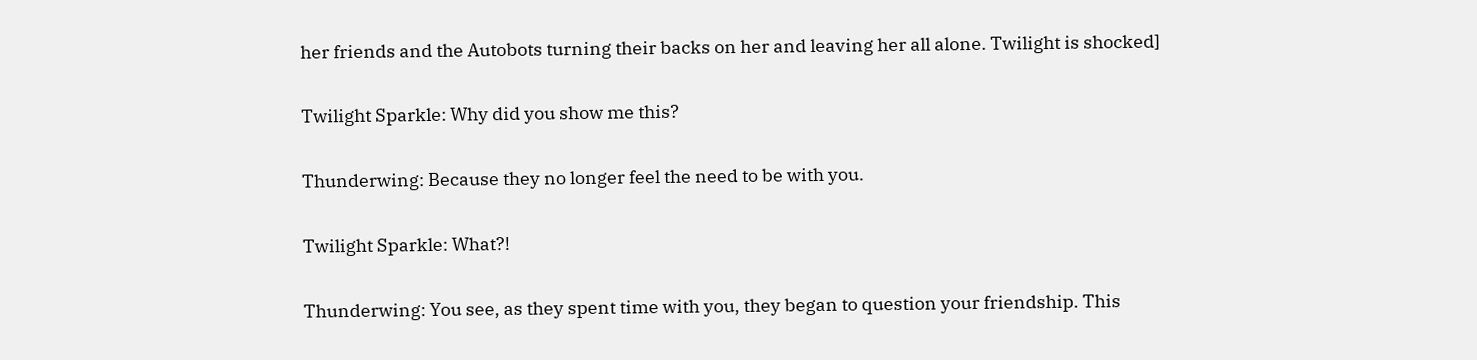her friends and the Autobots turning their backs on her and leaving her all alone. Twilight is shocked]

Twilight Sparkle: Why did you show me this?

Thunderwing: Because they no longer feel the need to be with you.

Twilight Sparkle: What?!

Thunderwing: You see, as they spent time with you, they began to question your friendship. This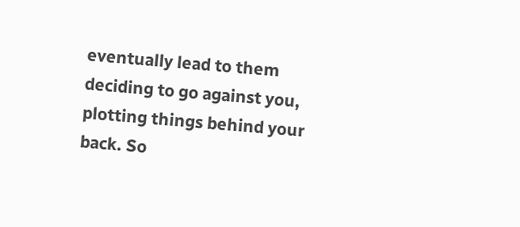eventually lead to them deciding to go against you, plotting things behind your back. So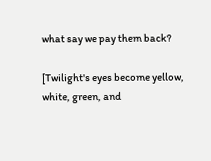what say we pay them back?

[Twilight's eyes become yellow, white, green, and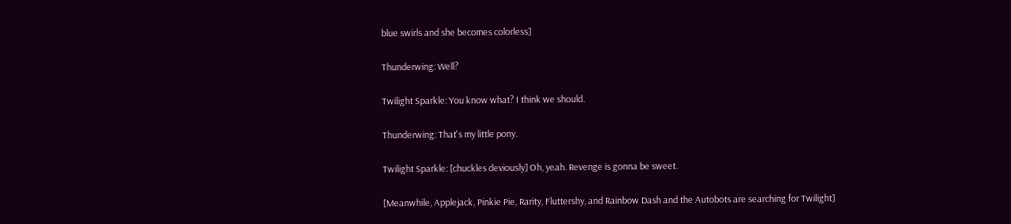blue swirls and she becomes colorless]

Thunderwing: Well?

Twilight Sparkle: You know what? I think we should.

Thunderwing: That's my little pony.

Twilight Sparkle: [chuckles deviously] Oh, yeah. Revenge is gonna be sweet.

[Meanwhile, Applejack, Pinkie Pie, Rarity, Fluttershy, and Rainbow Dash and the Autobots are searching for Twilight]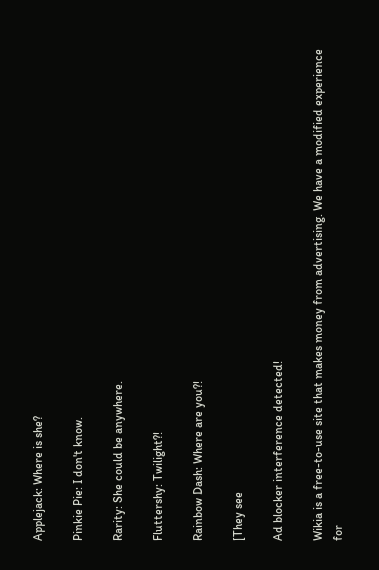Applejack: Where is she?

Pinkie Pie: I don't know.

Rarity: She could be anywhere.

Fluttershy: Twilight?!

Rainbow Dash: Where are you?!

[They see

Ad blocker interference detected!

Wikia is a free-to-use site that makes money from advertising. We have a modified experience for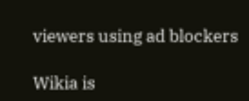viewers using ad blockers

Wikia is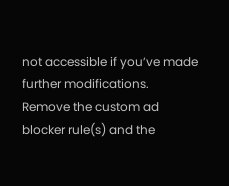not accessible if you’ve made further modifications. Remove the custom ad blocker rule(s) and the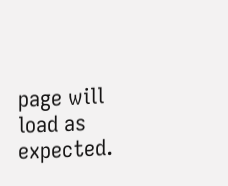page will load as expected.